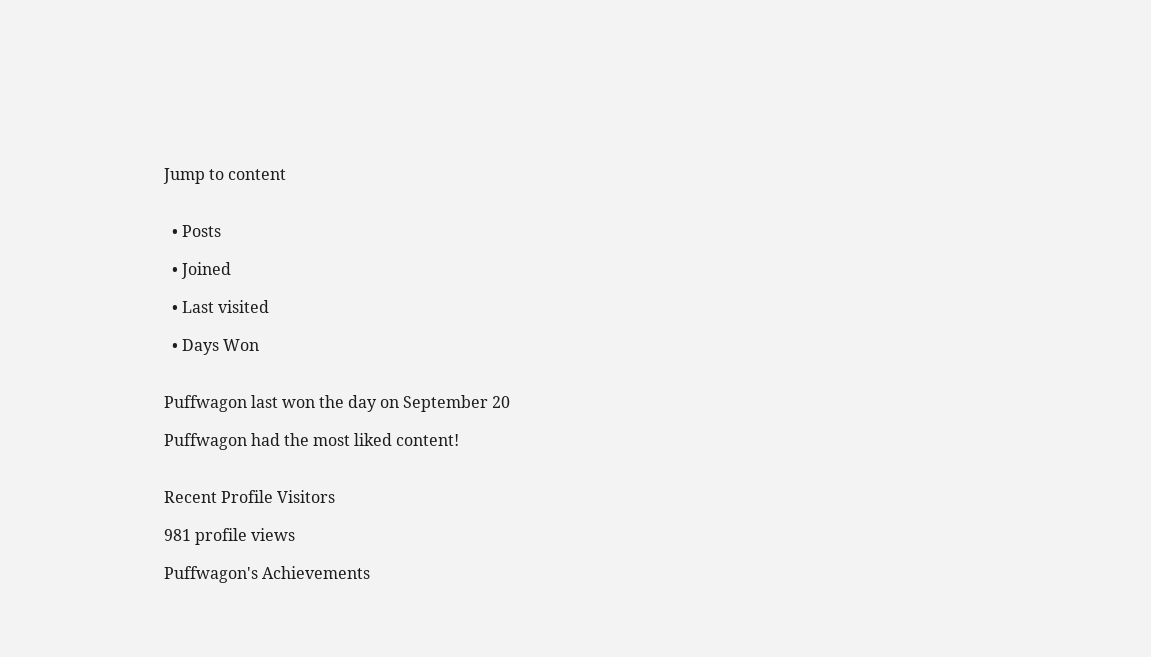Jump to content


  • Posts

  • Joined

  • Last visited

  • Days Won


Puffwagon last won the day on September 20

Puffwagon had the most liked content!


Recent Profile Visitors

981 profile views

Puffwagon's Achievements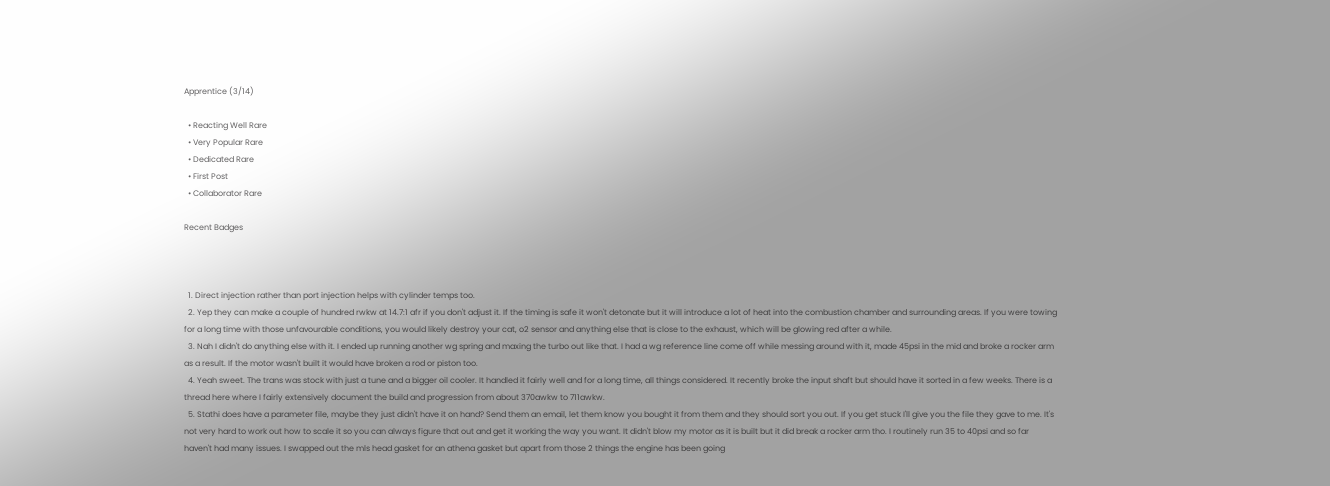Apprentice (3/14)

  • Reacting Well Rare
  • Very Popular Rare
  • Dedicated Rare
  • First Post
  • Collaborator Rare

Recent Badges



  1. Direct injection rather than port injection helps with cylinder temps too.
  2. Yep they can make a couple of hundred rwkw at 14.7:1 afr if you don't adjust it. If the timing is safe it won't detonate but it will introduce a lot of heat into the combustion chamber and surrounding areas. If you were towing for a long time with those unfavourable conditions, you would likely destroy your cat, o2 sensor and anything else that is close to the exhaust, which will be glowing red after a while.
  3. Nah I didn't do anything else with it. I ended up running another wg spring and maxing the turbo out like that. I had a wg reference line come off while messing around with it, made 45psi in the mid and broke a rocker arm as a result. If the motor wasn't built it would have broken a rod or piston too.
  4. Yeah sweet. The trans was stock with just a tune and a bigger oil cooler. It handled it fairly well and for a long time, all things considered. It recently broke the input shaft but should have it sorted in a few weeks. There is a thread here where I fairly extensively document the build and progression from about 370awkw to 711awkw.
  5. Stathi does have a parameter file, maybe they just didn't have it on hand? Send them an email, let them know you bought it from them and they should sort you out. If you get stuck I'll give you the file they gave to me. It's not very hard to work out how to scale it so you can always figure that out and get it working the way you want. It didn't blow my motor as it is built but it did break a rocker arm tho. I routinely run 35 to 40psi and so far haven't had many issues. I swapped out the mls head gasket for an athena gasket but apart from those 2 things the engine has been going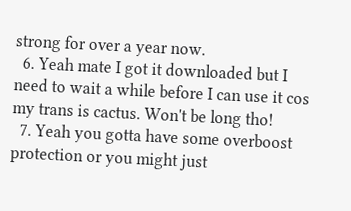strong for over a year now.
  6. Yeah mate I got it downloaded but I need to wait a while before I can use it cos my trans is cactus. Won't be long tho!
  7. Yeah you gotta have some overboost protection or you might just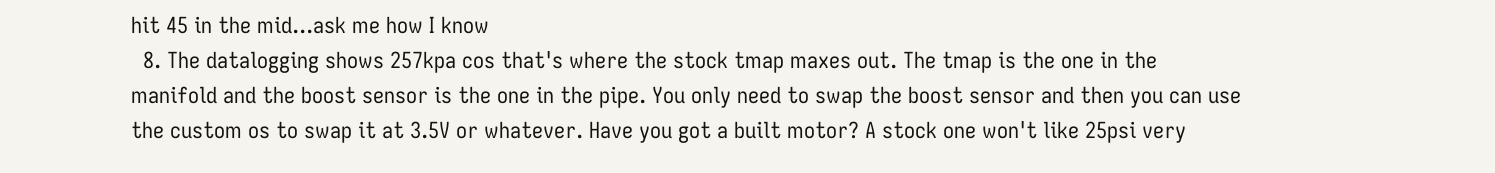hit 45 in the mid...ask me how I know
  8. The datalogging shows 257kpa cos that's where the stock tmap maxes out. The tmap is the one in the manifold and the boost sensor is the one in the pipe. You only need to swap the boost sensor and then you can use the custom os to swap it at 3.5V or whatever. Have you got a built motor? A stock one won't like 25psi very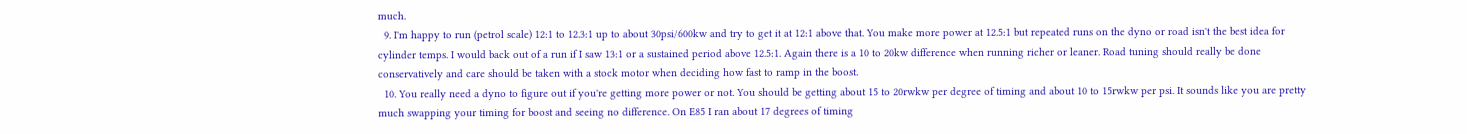much.
  9. I'm happy to run (petrol scale) 12:1 to 12.3:1 up to about 30psi/600kw and try to get it at 12:1 above that. You make more power at 12.5:1 but repeated runs on the dyno or road isn't the best idea for cylinder temps. I would back out of a run if I saw 13:1 or a sustained period above 12.5:1. Again there is a 10 to 20kw difference when running richer or leaner. Road tuning should really be done conservatively and care should be taken with a stock motor when deciding how fast to ramp in the boost.
  10. You really need a dyno to figure out if you're getting more power or not. You should be getting about 15 to 20rwkw per degree of timing and about 10 to 15rwkw per psi. It sounds like you are pretty much swapping your timing for boost and seeing no difference. On E85 I ran about 17 degrees of timing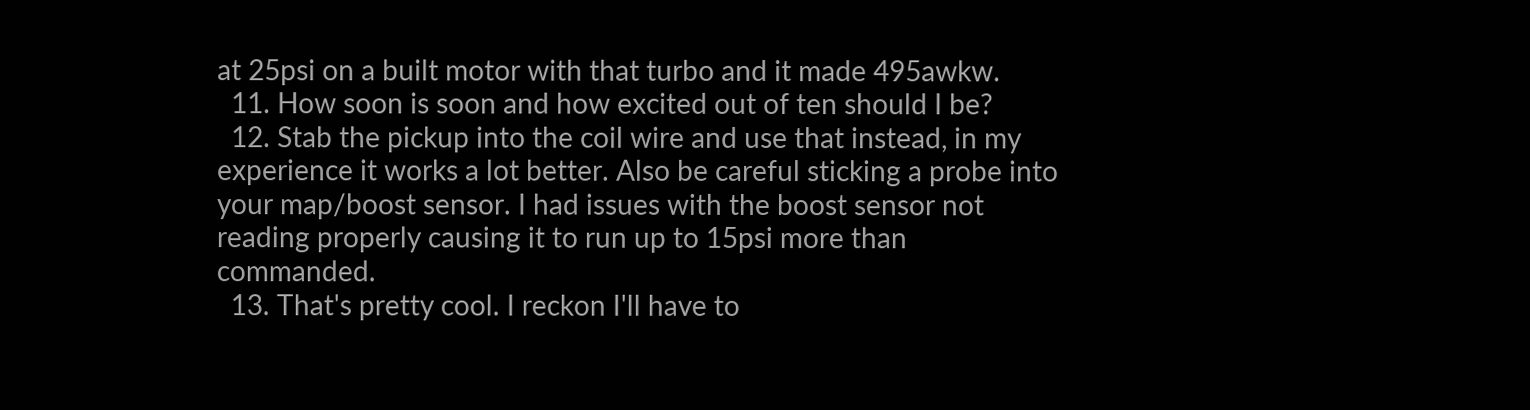at 25psi on a built motor with that turbo and it made 495awkw.
  11. How soon is soon and how excited out of ten should I be?
  12. Stab the pickup into the coil wire and use that instead, in my experience it works a lot better. Also be careful sticking a probe into your map/boost sensor. I had issues with the boost sensor not reading properly causing it to run up to 15psi more than commanded.
  13. That's pretty cool. I reckon I'll have to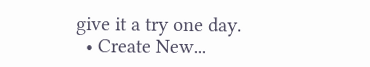give it a try one day.
  • Create New...